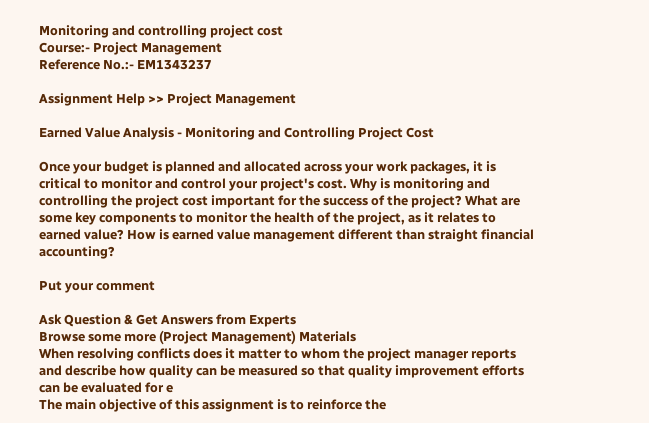Monitoring and controlling project cost
Course:- Project Management
Reference No.:- EM1343237

Assignment Help >> Project Management

Earned Value Analysis - Monitoring and Controlling Project Cost

Once your budget is planned and allocated across your work packages, it is critical to monitor and control your project's cost. Why is monitoring and controlling the project cost important for the success of the project? What are some key components to monitor the health of the project, as it relates to earned value? How is earned value management different than straight financial accounting?

Put your comment

Ask Question & Get Answers from Experts
Browse some more (Project Management) Materials
When resolving conflicts does it matter to whom the project manager reports and describe how quality can be measured so that quality improvement efforts can be evaluated for e
The main objective of this assignment is to reinforce the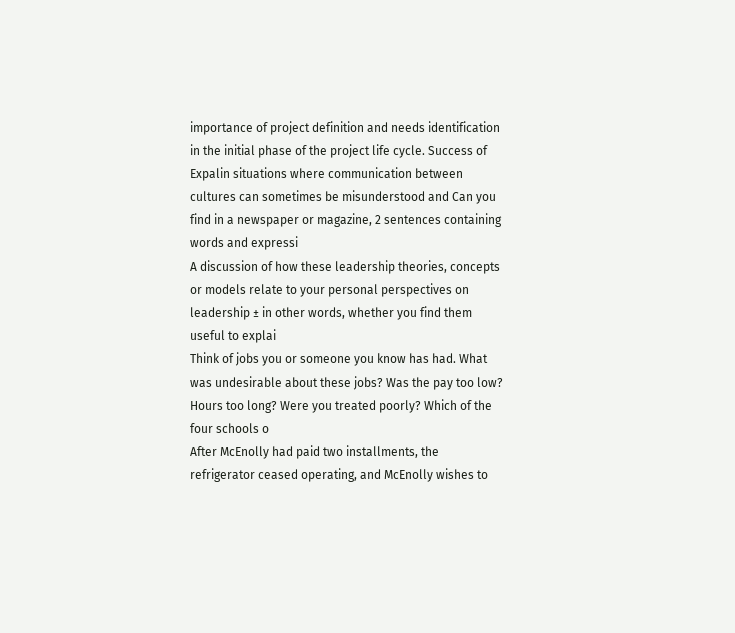importance of project definition and needs identification in the initial phase of the project life cycle. Success of
Expalin situations where communication between cultures can sometimes be misunderstood and Can you find in a newspaper or magazine, 2 sentences containing words and expressi
A discussion of how these leadership theories, concepts or models relate to your personal perspectives on leadership ± in other words, whether you find them useful to explai
Think of jobs you or someone you know has had. What was undesirable about these jobs? Was the pay too low? Hours too long? Were you treated poorly? Which of the four schools o
After McEnolly had paid two installments, the refrigerator ceased operating, and McEnolly wishes to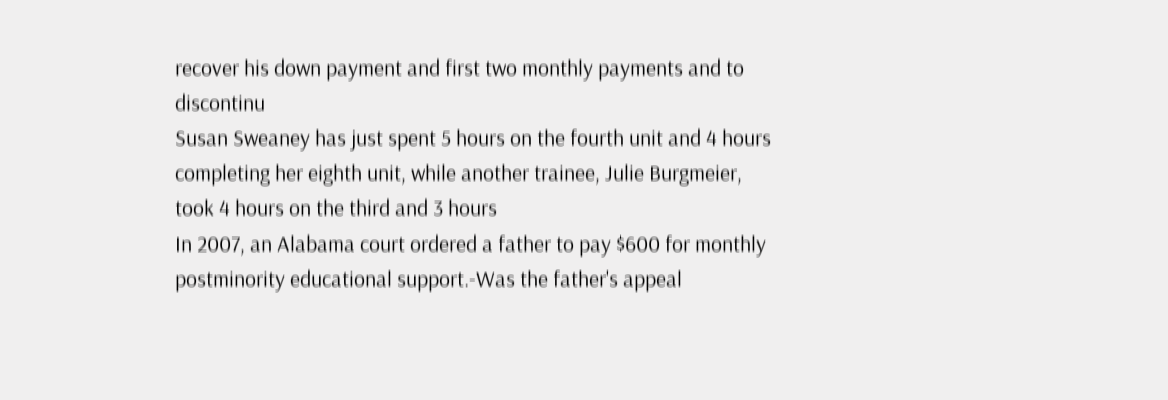recover his down payment and first two monthly payments and to discontinu
Susan Sweaney has just spent 5 hours on the fourth unit and 4 hours completing her eighth unit, while another trainee, Julie Burgmeier, took 4 hours on the third and 3 hours
In 2007, an Alabama court ordered a father to pay $600 for monthly postminority educational support.-Was the father's appeal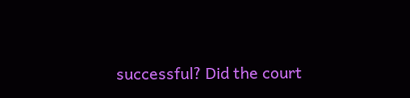successful? Did the court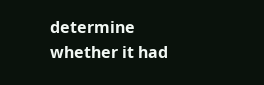determine whether it had